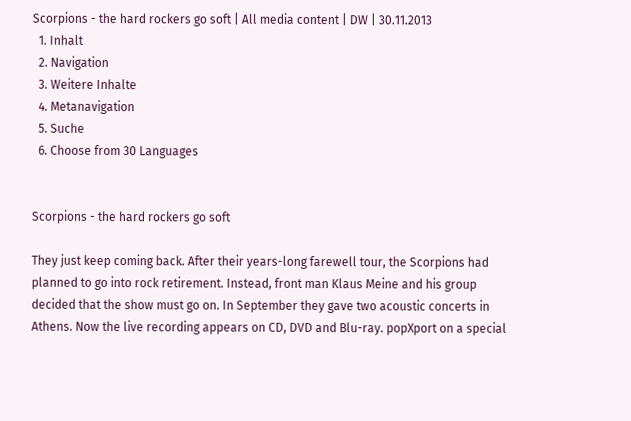Scorpions - the hard rockers go soft | All media content | DW | 30.11.2013
  1. Inhalt
  2. Navigation
  3. Weitere Inhalte
  4. Metanavigation
  5. Suche
  6. Choose from 30 Languages


Scorpions - the hard rockers go soft

They just keep coming back. After their years-long farewell tour, the Scorpions had planned to go into rock retirement. Instead, front man Klaus Meine and his group decided that the show must go on. In September they gave two acoustic concerts in Athens. Now the live recording appears on CD, DVD and Blu-ray. popXport on a special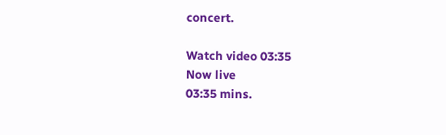concert.

Watch video 03:35
Now live
03:35 mins.